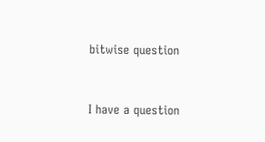bitwise question


I have a question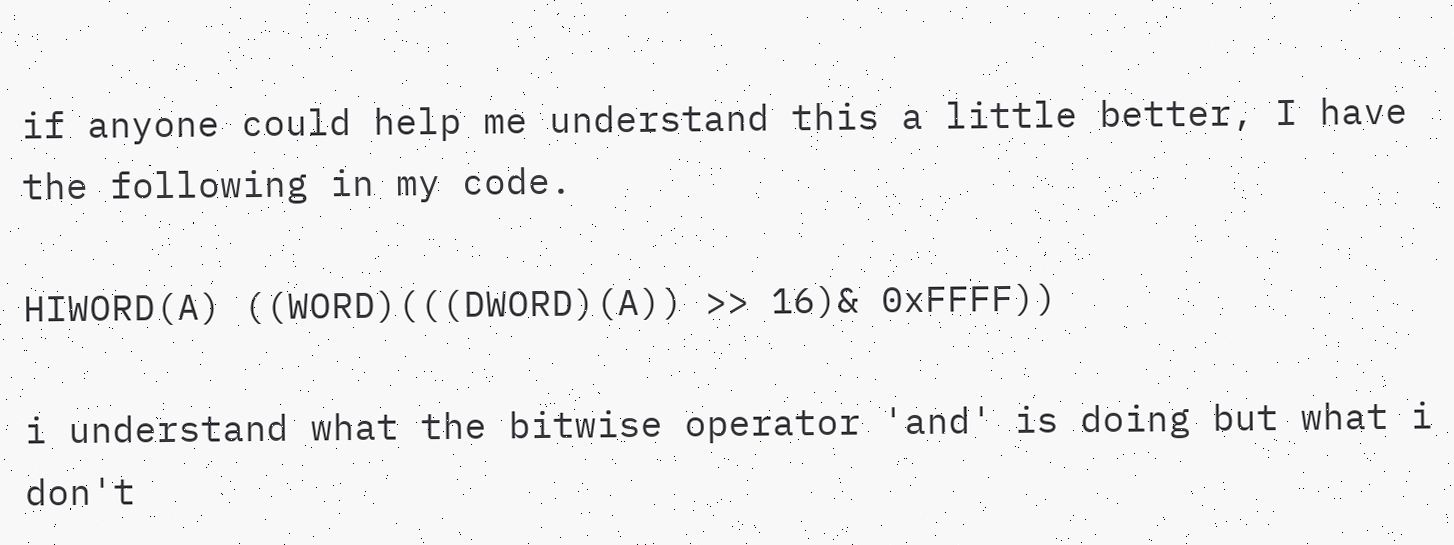if anyone could help me understand this a little better, I have the following in my code.

HIWORD(A) ((WORD)(((DWORD)(A)) >> 16)& 0xFFFF))

i understand what the bitwise operator 'and' is doing but what i don't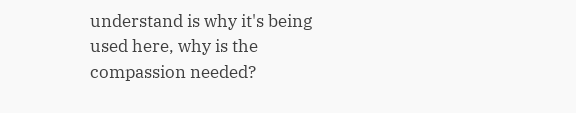understand is why it's being used here, why is the compassion needed?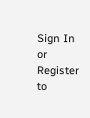Sign In or Register to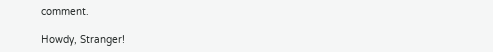comment.

Howdy, Stranger!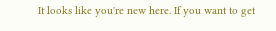It looks like you're new here. If you want to get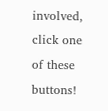involved, click one of these buttons!